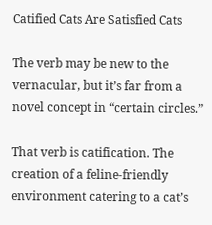Catified Cats Are Satisfied Cats

The verb may be new to the vernacular, but it’s far from a novel concept in “certain circles.”

That verb is catification. The creation of a feline-friendly environment catering to a cat’s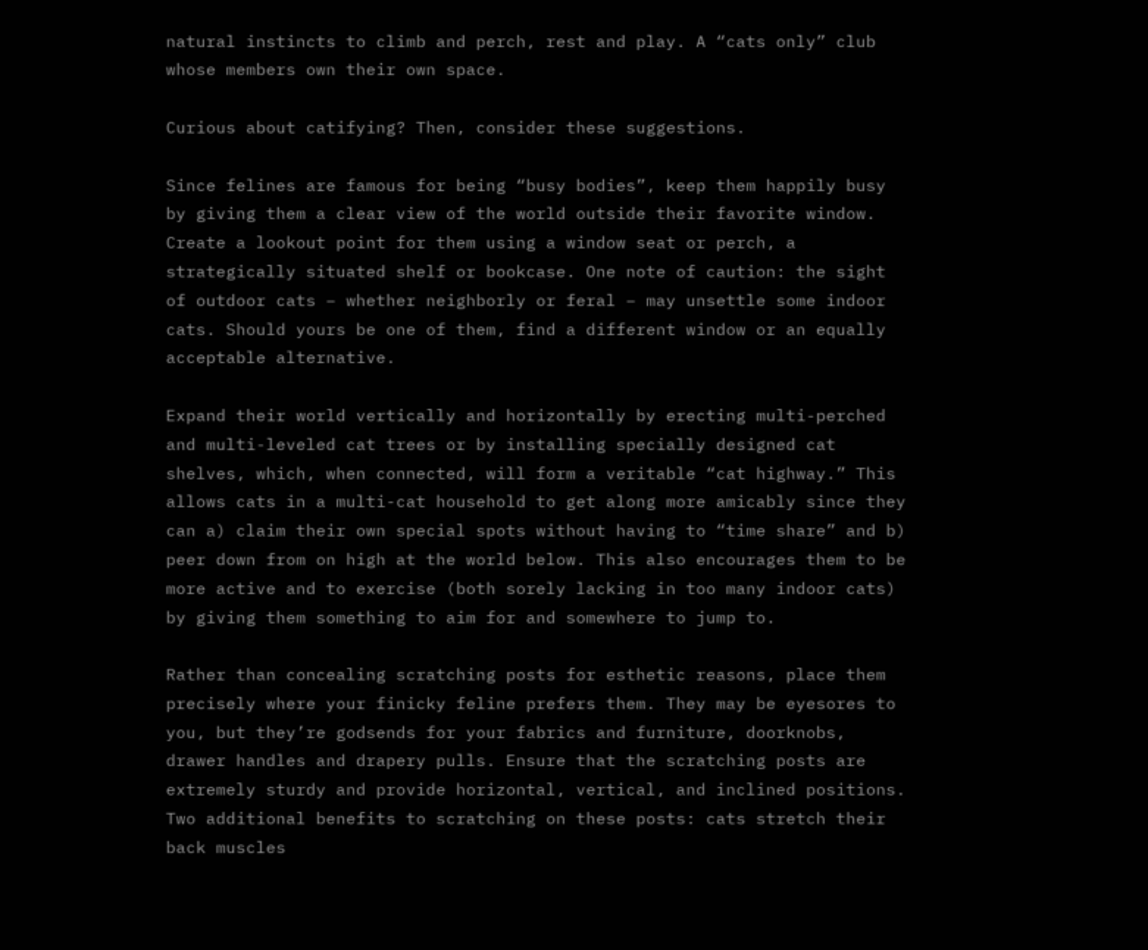natural instincts to climb and perch, rest and play. A “cats only” club whose members own their own space.

Curious about catifying? Then, consider these suggestions.

Since felines are famous for being “busy bodies”, keep them happily busy by giving them a clear view of the world outside their favorite window. Create a lookout point for them using a window seat or perch, a strategically situated shelf or bookcase. One note of caution: the sight of outdoor cats – whether neighborly or feral – may unsettle some indoor cats. Should yours be one of them, find a different window or an equally acceptable alternative.

Expand their world vertically and horizontally by erecting multi-perched and multi-leveled cat trees or by installing specially designed cat shelves, which, when connected, will form a veritable “cat highway.” This allows cats in a multi-cat household to get along more amicably since they can a) claim their own special spots without having to “time share” and b) peer down from on high at the world below. This also encourages them to be more active and to exercise (both sorely lacking in too many indoor cats) by giving them something to aim for and somewhere to jump to.

Rather than concealing scratching posts for esthetic reasons, place them precisely where your finicky feline prefers them. They may be eyesores to you, but they’re godsends for your fabrics and furniture, doorknobs, drawer handles and drapery pulls. Ensure that the scratching posts are extremely sturdy and provide horizontal, vertical, and inclined positions. Two additional benefits to scratching on these posts: cats stretch their back muscles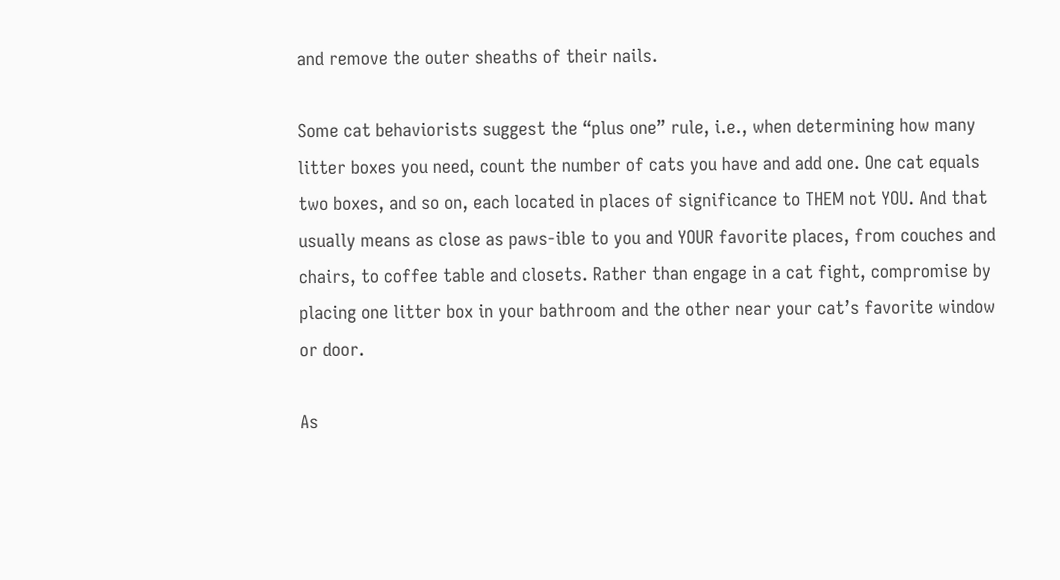and remove the outer sheaths of their nails.

Some cat behaviorists suggest the “plus one” rule, i.e., when determining how many litter boxes you need, count the number of cats you have and add one. One cat equals two boxes, and so on, each located in places of significance to THEM not YOU. And that usually means as close as paws-ible to you and YOUR favorite places, from couches and chairs, to coffee table and closets. Rather than engage in a cat fight, compromise by placing one litter box in your bathroom and the other near your cat’s favorite window or door.

As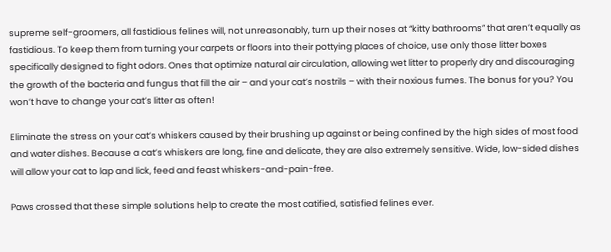supreme self-groomers, all fastidious felines will, not unreasonably, turn up their noses at “kitty bathrooms” that aren’t equally as fastidious. To keep them from turning your carpets or floors into their pottying places of choice, use only those litter boxes specifically designed to fight odors. Ones that optimize natural air circulation, allowing wet litter to properly dry and discouraging the growth of the bacteria and fungus that fill the air – and your cat’s nostrils – with their noxious fumes. The bonus for you? You won’t have to change your cat’s litter as often!

Eliminate the stress on your cat’s whiskers caused by their brushing up against or being confined by the high sides of most food and water dishes. Because a cat’s whiskers are long, fine and delicate, they are also extremely sensitive. Wide, low-sided dishes will allow your cat to lap and lick, feed and feast whiskers-and-pain-free.

Paws crossed that these simple solutions help to create the most catified, satisfied felines ever.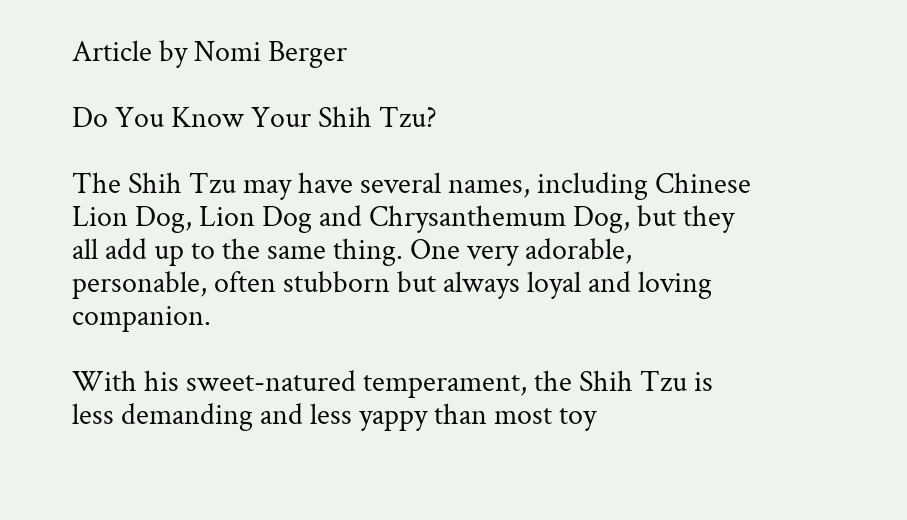Article by Nomi Berger

Do You Know Your Shih Tzu?

The Shih Tzu may have several names, including Chinese Lion Dog, Lion Dog and Chrysanthemum Dog, but they all add up to the same thing. One very adorable, personable, often stubborn but always loyal and loving companion.

With his sweet-natured temperament, the Shih Tzu is less demanding and less yappy than most toy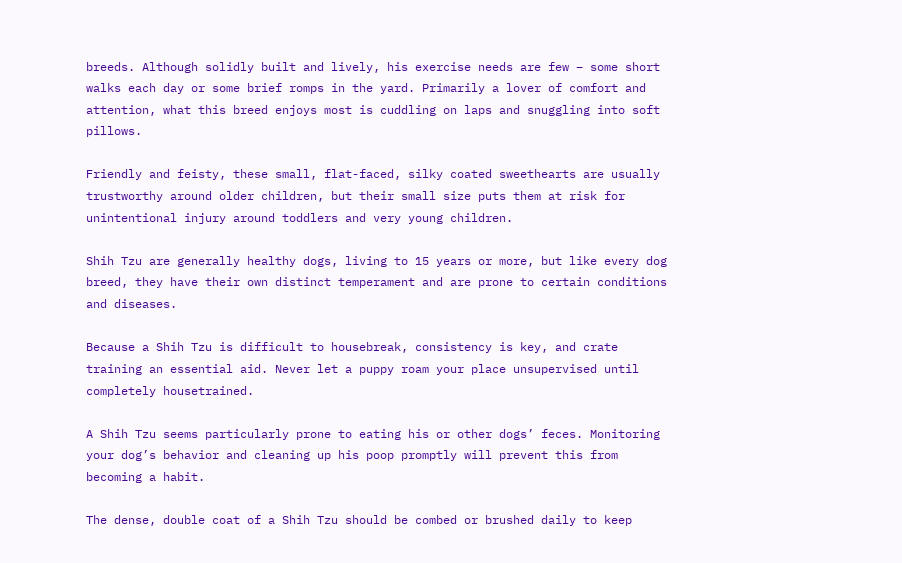breeds. Although solidly built and lively, his exercise needs are few – some short walks each day or some brief romps in the yard. Primarily a lover of comfort and attention, what this breed enjoys most is cuddling on laps and snuggling into soft pillows.

Friendly and feisty, these small, flat-faced, silky coated sweethearts are usually trustworthy around older children, but their small size puts them at risk for unintentional injury around toddlers and very young children.

Shih Tzu are generally healthy dogs, living to 15 years or more, but like every dog breed, they have their own distinct temperament and are prone to certain conditions and diseases.

Because a Shih Tzu is difficult to housebreak, consistency is key, and crate training an essential aid. Never let a puppy roam your place unsupervised until completely housetrained.

A Shih Tzu seems particularly prone to eating his or other dogs’ feces. Monitoring your dog’s behavior and cleaning up his poop promptly will prevent this from becoming a habit.

The dense, double coat of a Shih Tzu should be combed or brushed daily to keep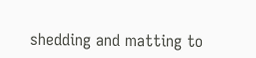shedding and matting to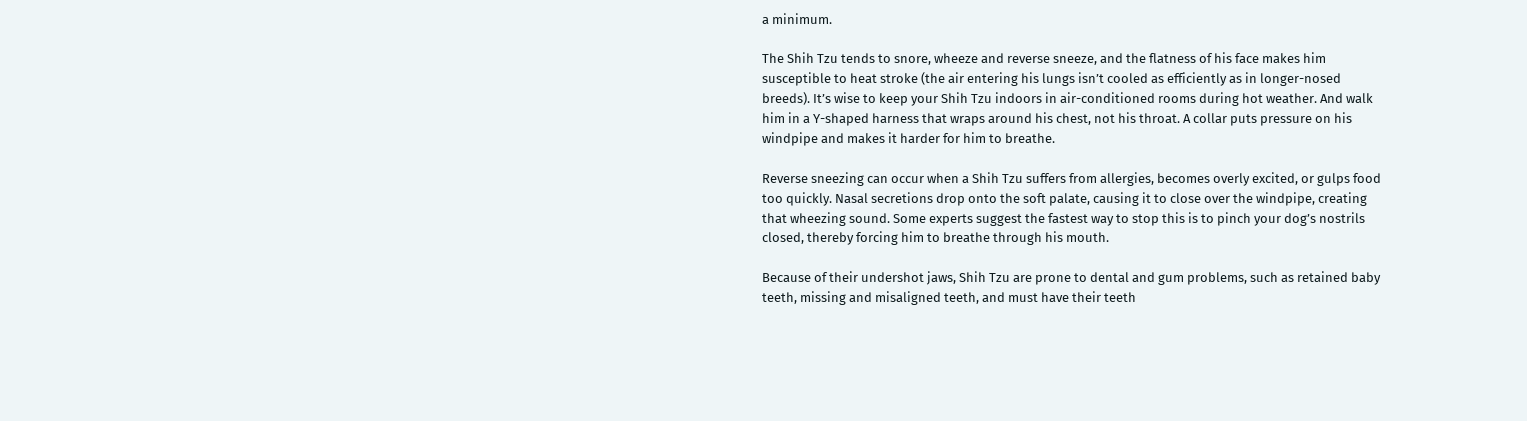a minimum.

The Shih Tzu tends to snore, wheeze and reverse sneeze, and the flatness of his face makes him susceptible to heat stroke (the air entering his lungs isn’t cooled as efficiently as in longer-nosed breeds). It’s wise to keep your Shih Tzu indoors in air-conditioned rooms during hot weather. And walk him in a Y-shaped harness that wraps around his chest, not his throat. A collar puts pressure on his windpipe and makes it harder for him to breathe.

Reverse sneezing can occur when a Shih Tzu suffers from allergies, becomes overly excited, or gulps food too quickly. Nasal secretions drop onto the soft palate, causing it to close over the windpipe, creating that wheezing sound. Some experts suggest the fastest way to stop this is to pinch your dog’s nostrils closed, thereby forcing him to breathe through his mouth.

Because of their undershot jaws, Shih Tzu are prone to dental and gum problems, such as retained baby teeth, missing and misaligned teeth, and must have their teeth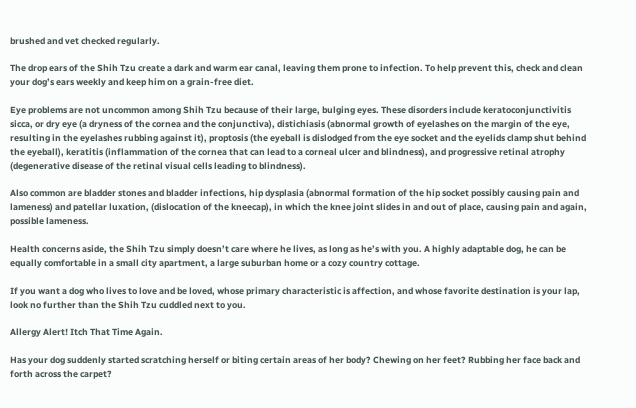brushed and vet checked regularly.

The drop ears of the Shih Tzu create a dark and warm ear canal, leaving them prone to infection. To help prevent this, check and clean your dog’s ears weekly and keep him on a grain-free diet.

Eye problems are not uncommon among Shih Tzu because of their large, bulging eyes. These disorders include keratoconjunctivitis sicca, or dry eye (a dryness of the cornea and the conjunctiva), distichiasis (abnormal growth of eyelashes on the margin of the eye, resulting in the eyelashes rubbing against it), proptosis (the eyeball is dislodged from the eye socket and the eyelids clamp shut behind the eyeball), keratitis (inflammation of the cornea that can lead to a corneal ulcer and blindness), and progressive retinal atrophy (degenerative disease of the retinal visual cells leading to blindness).

Also common are bladder stones and bladder infections, hip dysplasia (abnormal formation of the hip socket possibly causing pain and lameness) and patellar luxation, (dislocation of the kneecap), in which the knee joint slides in and out of place, causing pain and again, possible lameness.

Health concerns aside, the Shih Tzu simply doesn’t care where he lives, as long as he’s with you. A highly adaptable dog, he can be equally comfortable in a small city apartment, a large suburban home or a cozy country cottage.

If you want a dog who lives to love and be loved, whose primary characteristic is affection, and whose favorite destination is your lap, look no further than the Shih Tzu cuddled next to you.

Allergy Alert! Itch That Time Again.

Has your dog suddenly started scratching herself or biting certain areas of her body? Chewing on her feet? Rubbing her face back and forth across the carpet?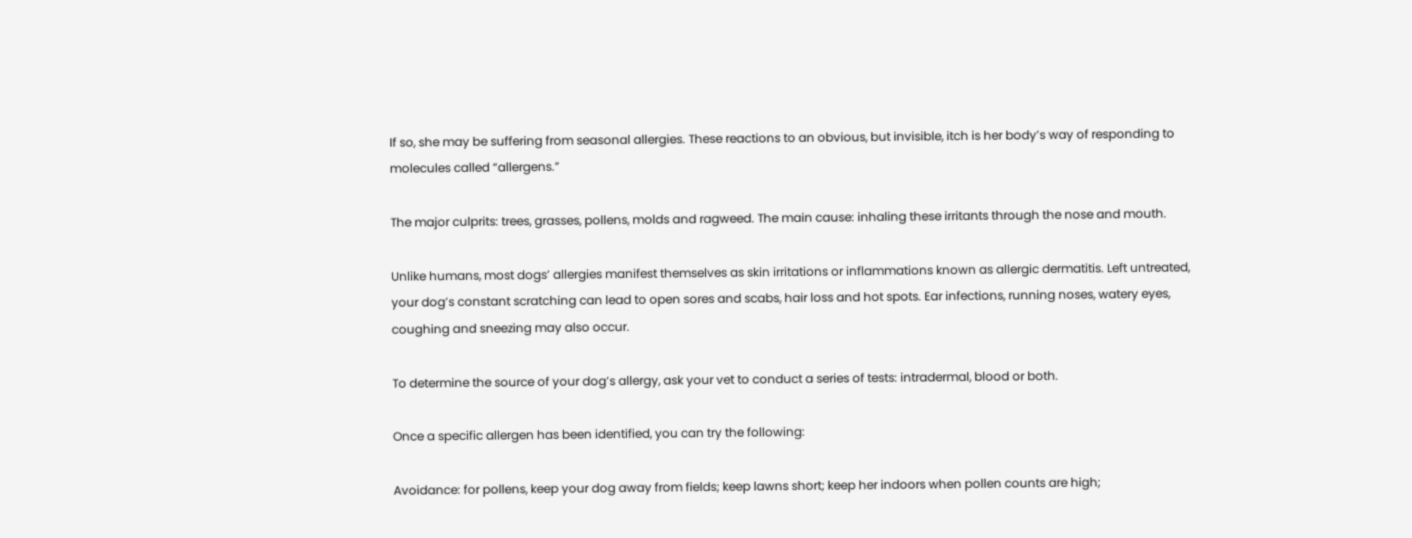If so, she may be suffering from seasonal allergies. These reactions to an obvious, but invisible, itch is her body’s way of responding to molecules called “allergens.”

The major culprits: trees, grasses, pollens, molds and ragweed. The main cause: inhaling these irritants through the nose and mouth.

Unlike humans, most dogs’ allergies manifest themselves as skin irritations or inflammations known as allergic dermatitis. Left untreated, your dog’s constant scratching can lead to open sores and scabs, hair loss and hot spots. Ear infections, running noses, watery eyes, coughing and sneezing may also occur.

To determine the source of your dog’s allergy, ask your vet to conduct a series of tests: intradermal, blood or both.

Once a specific allergen has been identified, you can try the following:

Avoidance: for pollens, keep your dog away from fields; keep lawns short; keep her indoors when pollen counts are high;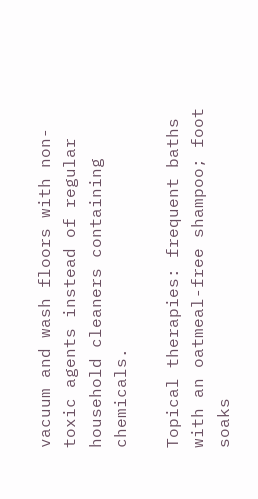vacuum and wash floors with non-toxic agents instead of regular household cleaners containing chemicals.

Topical therapies: frequent baths with an oatmeal-free shampoo; foot soaks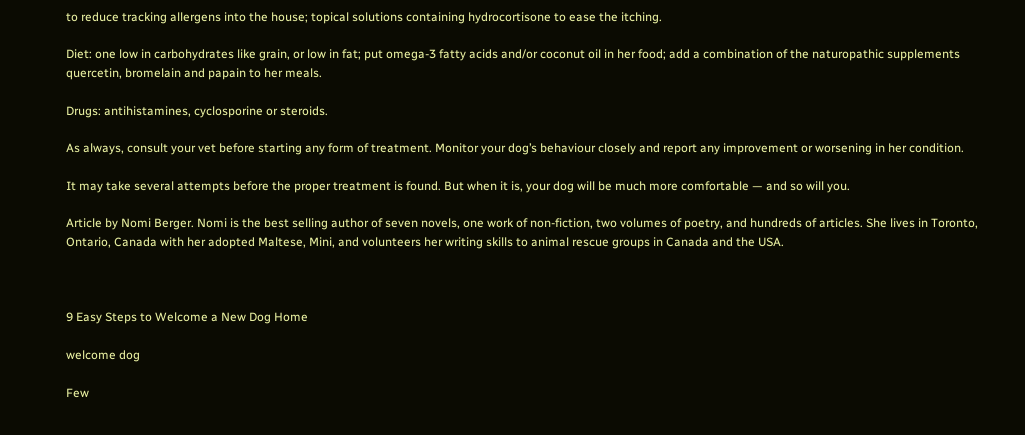to reduce tracking allergens into the house; topical solutions containing hydrocortisone to ease the itching.

Diet: one low in carbohydrates like grain, or low in fat; put omega-3 fatty acids and/or coconut oil in her food; add a combination of the naturopathic supplements quercetin, bromelain and papain to her meals.

Drugs: antihistamines, cyclosporine or steroids.

As always, consult your vet before starting any form of treatment. Monitor your dog’s behaviour closely and report any improvement or worsening in her condition.

It may take several attempts before the proper treatment is found. But when it is, your dog will be much more comfortable — and so will you.

Article by Nomi Berger. Nomi is the best selling author of seven novels, one work of non-fiction, two volumes of poetry, and hundreds of articles. She lives in Toronto, Ontario, Canada with her adopted Maltese, Mini, and volunteers her writing skills to animal rescue groups in Canada and the USA.



9 Easy Steps to Welcome a New Dog Home

welcome dog

Few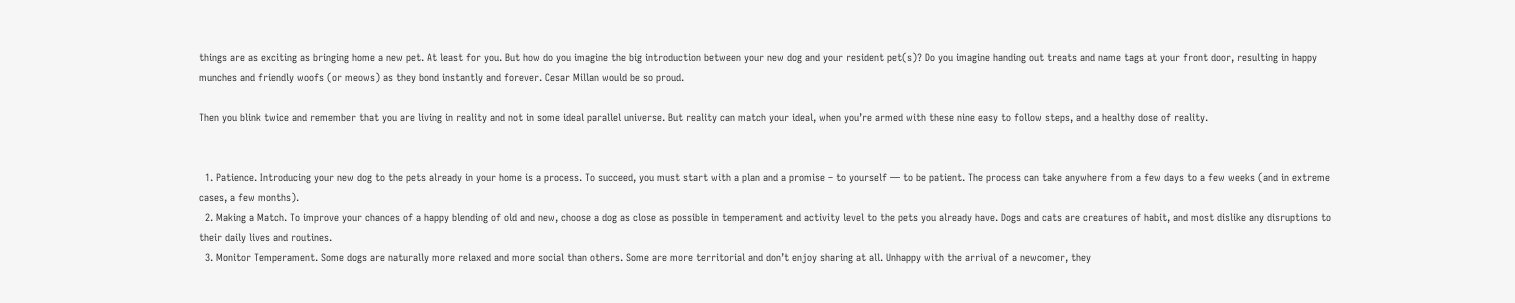things are as exciting as bringing home a new pet. At least for you. But how do you imagine the big introduction between your new dog and your resident pet(s)? Do you imagine handing out treats and name tags at your front door, resulting in happy munches and friendly woofs (or meows) as they bond instantly and forever. Cesar Millan would be so proud.

Then you blink twice and remember that you are living in reality and not in some ideal parallel universe. But reality can match your ideal, when you’re armed with these nine easy to follow steps, and a healthy dose of reality.


  1. Patience. Introducing your new dog to the pets already in your home is a process. To succeed, you must start with a plan and a promise – to yourself — to be patient. The process can take anywhere from a few days to a few weeks (and in extreme cases, a few months).
  2. Making a Match. To improve your chances of a happy blending of old and new, choose a dog as close as possible in temperament and activity level to the pets you already have. Dogs and cats are creatures of habit, and most dislike any disruptions to their daily lives and routines.
  3. Monitor Temperament. Some dogs are naturally more relaxed and more social than others. Some are more territorial and don’t enjoy sharing at all. Unhappy with the arrival of a newcomer, they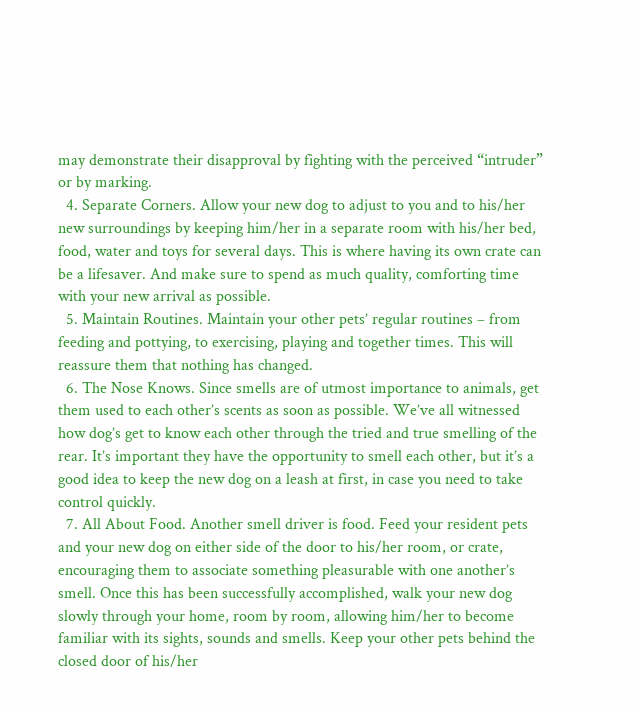may demonstrate their disapproval by fighting with the perceived “intruder” or by marking.
  4. Separate Corners. Allow your new dog to adjust to you and to his/her new surroundings by keeping him/her in a separate room with his/her bed, food, water and toys for several days. This is where having its own crate can be a lifesaver. And make sure to spend as much quality, comforting time with your new arrival as possible.
  5. Maintain Routines. Maintain your other pets’ regular routines – from feeding and pottying, to exercising, playing and together times. This will reassure them that nothing has changed.
  6. The Nose Knows. Since smells are of utmost importance to animals, get them used to each other’s scents as soon as possible. We’ve all witnessed how dog’s get to know each other through the tried and true smelling of the rear. It’s important they have the opportunity to smell each other, but it’s a good idea to keep the new dog on a leash at first, in case you need to take control quickly.
  7. All About Food. Another smell driver is food. Feed your resident pets and your new dog on either side of the door to his/her room, or crate, encouraging them to associate something pleasurable with one another’s smell. Once this has been successfully accomplished, walk your new dog slowly through your home, room by room, allowing him/her to become familiar with its sights, sounds and smells. Keep your other pets behind the closed door of his/her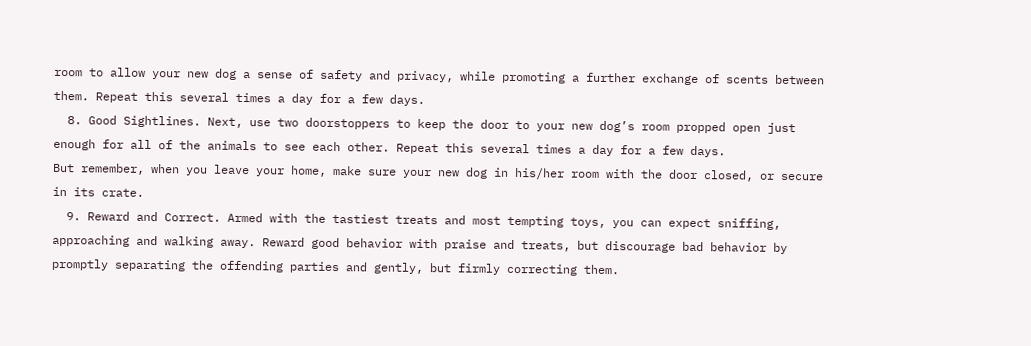room to allow your new dog a sense of safety and privacy, while promoting a further exchange of scents between them. Repeat this several times a day for a few days.
  8. Good Sightlines. Next, use two doorstoppers to keep the door to your new dog’s room propped open just enough for all of the animals to see each other. Repeat this several times a day for a few days.                                                                                                                                                 But remember, when you leave your home, make sure your new dog in his/her room with the door closed, or secure in its crate.
  9. Reward and Correct. Armed with the tastiest treats and most tempting toys, you can expect sniffing, approaching and walking away. Reward good behavior with praise and treats, but discourage bad behavior by promptly separating the offending parties and gently, but firmly correcting them.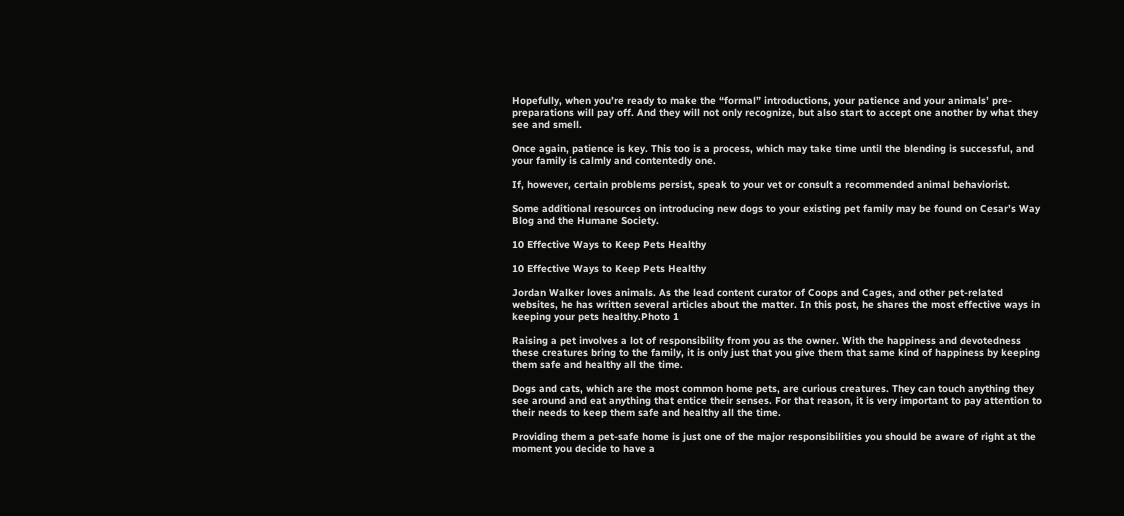Hopefully, when you’re ready to make the “formal” introductions, your patience and your animals’ pre-preparations will pay off. And they will not only recognize, but also start to accept one another by what they see and smell.

Once again, patience is key. This too is a process, which may take time until the blending is successful, and your family is calmly and contentedly one.

If, however, certain problems persist, speak to your vet or consult a recommended animal behaviorist.

Some additional resources on introducing new dogs to your existing pet family may be found on Cesar’s Way Blog and the Humane Society.

10 Effective Ways to Keep Pets Healthy

10 Effective Ways to Keep Pets Healthy

Jordan Walker loves animals. As the lead content curator of Coops and Cages, and other pet-related websites, he has written several articles about the matter. In this post, he shares the most effective ways in keeping your pets healthy.Photo 1

Raising a pet involves a lot of responsibility from you as the owner. With the happiness and devotedness these creatures bring to the family, it is only just that you give them that same kind of happiness by keeping them safe and healthy all the time.

Dogs and cats, which are the most common home pets, are curious creatures. They can touch anything they see around and eat anything that entice their senses. For that reason, it is very important to pay attention to their needs to keep them safe and healthy all the time.

Providing them a pet-safe home is just one of the major responsibilities you should be aware of right at the moment you decide to have a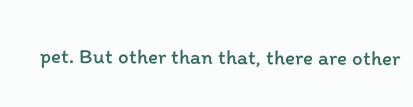pet. But other than that, there are other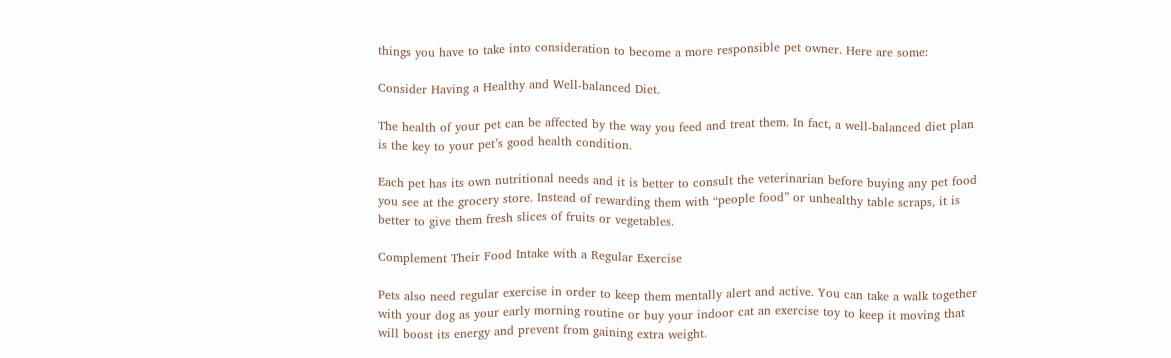things you have to take into consideration to become a more responsible pet owner. Here are some:

Consider Having a Healthy and Well-balanced Diet.

The health of your pet can be affected by the way you feed and treat them. In fact, a well-balanced diet plan is the key to your pet’s good health condition.

Each pet has its own nutritional needs and it is better to consult the veterinarian before buying any pet food you see at the grocery store. Instead of rewarding them with “people food” or unhealthy table scraps, it is better to give them fresh slices of fruits or vegetables.

Complement Their Food Intake with a Regular Exercise

Pets also need regular exercise in order to keep them mentally alert and active. You can take a walk together with your dog as your early morning routine or buy your indoor cat an exercise toy to keep it moving that will boost its energy and prevent from gaining extra weight.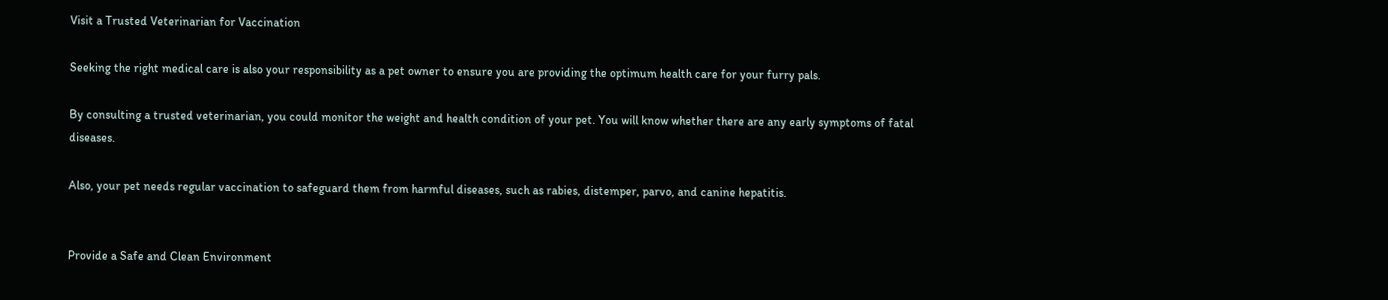Visit a Trusted Veterinarian for Vaccination

Seeking the right medical care is also your responsibility as a pet owner to ensure you are providing the optimum health care for your furry pals.

By consulting a trusted veterinarian, you could monitor the weight and health condition of your pet. You will know whether there are any early symptoms of fatal diseases.

Also, your pet needs regular vaccination to safeguard them from harmful diseases, such as rabies, distemper, parvo, and canine hepatitis.


Provide a Safe and Clean Environment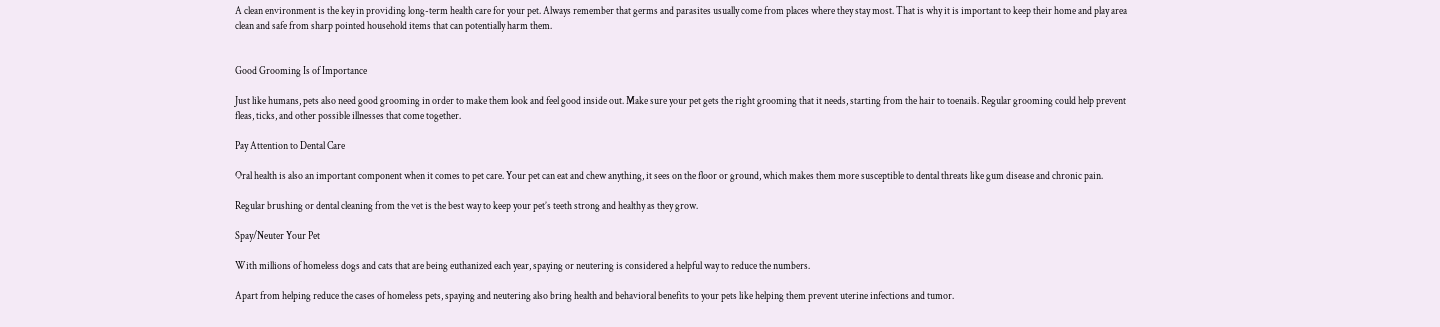A clean environment is the key in providing long-term health care for your pet. Always remember that germs and parasites usually come from places where they stay most. That is why it is important to keep their home and play area clean and safe from sharp pointed household items that can potentially harm them.


Good Grooming Is of Importance

Just like humans, pets also need good grooming in order to make them look and feel good inside out. Make sure your pet gets the right grooming that it needs, starting from the hair to toenails. Regular grooming could help prevent fleas, ticks, and other possible illnesses that come together.

Pay Attention to Dental Care

Oral health is also an important component when it comes to pet care. Your pet can eat and chew anything, it sees on the floor or ground, which makes them more susceptible to dental threats like gum disease and chronic pain.

Regular brushing or dental cleaning from the vet is the best way to keep your pet’s teeth strong and healthy as they grow.

Spay/Neuter Your Pet

With millions of homeless dogs and cats that are being euthanized each year, spaying or neutering is considered a helpful way to reduce the numbers.

Apart from helping reduce the cases of homeless pets, spaying and neutering also bring health and behavioral benefits to your pets like helping them prevent uterine infections and tumor.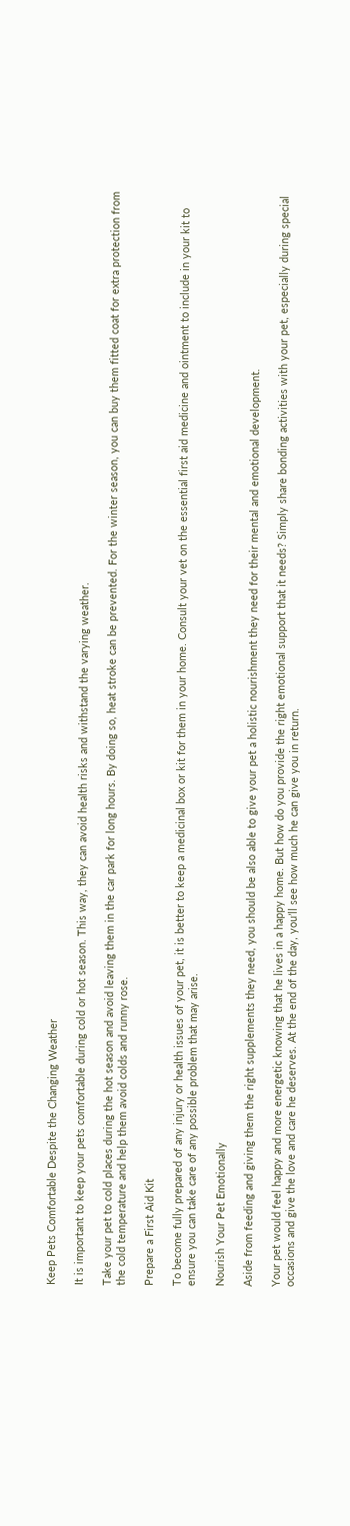Keep Pets Comfortable Despite the Changing Weather

It is important to keep your pets comfortable during cold or hot season. This way, they can avoid health risks and withstand the varying weather.

Take your pet to cold places during the hot season and avoid leaving them in the car park for long hours. By doing so, heat stroke can be prevented. For the winter season, you can buy them fitted coat for extra protection from the cold temperature and help them avoid colds and runny rose.

Prepare a First Aid Kit

To become fully prepared of any injury or health issues of your pet, it is better to keep a medicinal box or kit for them in your home. Consult your vet on the essential first aid medicine and ointment to include in your kit to ensure you can take care of any possible problem that may arise.

Nourish Your Pet Emotionally

Aside from feeding and giving them the right supplements they need, you should be also able to give your pet a holistic nourishment they need for their mental and emotional development.

Your pet would feel happy and more energetic knowing that he lives in a happy home. But how do you provide the right emotional support that it needs? Simply share bonding activities with your pet, especially during special occasions and give the love and care he deserves. At the end of the day, you’ll see how much he can give you in return.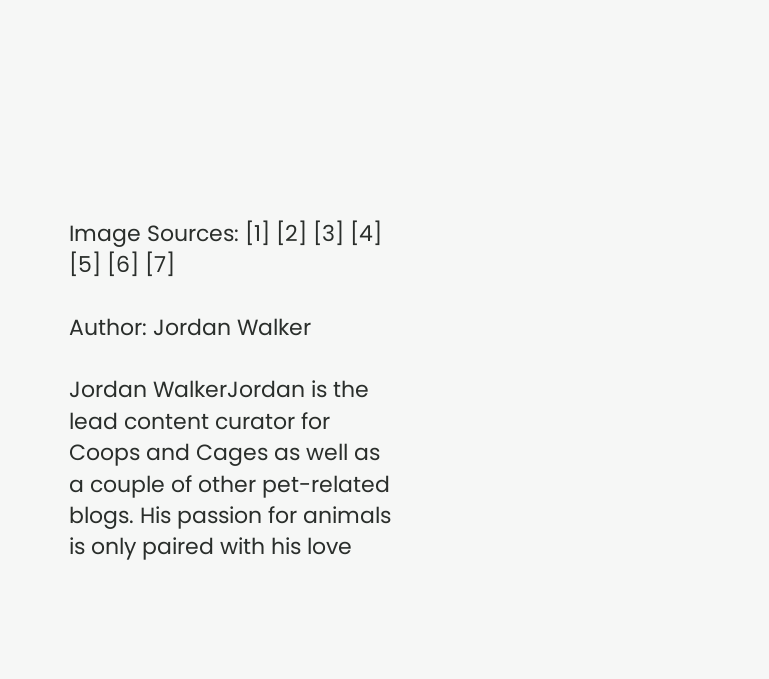Image Sources: [1] [2] [3] [4] [5] [6] [7]

Author: Jordan Walker

Jordan WalkerJordan is the lead content curator for Coops and Cages as well as a couple of other pet-related blogs. His passion for animals is only paired with his love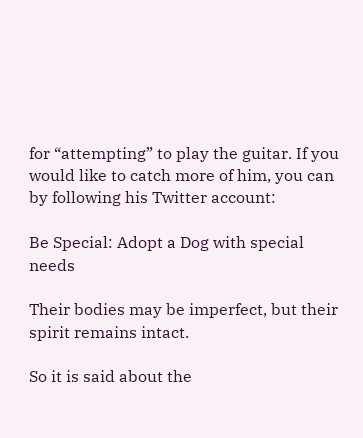for “attempting” to play the guitar. If you would like to catch more of him, you can by following his Twitter account:

Be Special: Adopt a Dog with special needs

Their bodies may be imperfect, but their spirit remains intact.

So it is said about the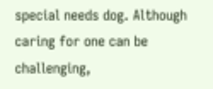special needs dog. Although caring for one can be challenging,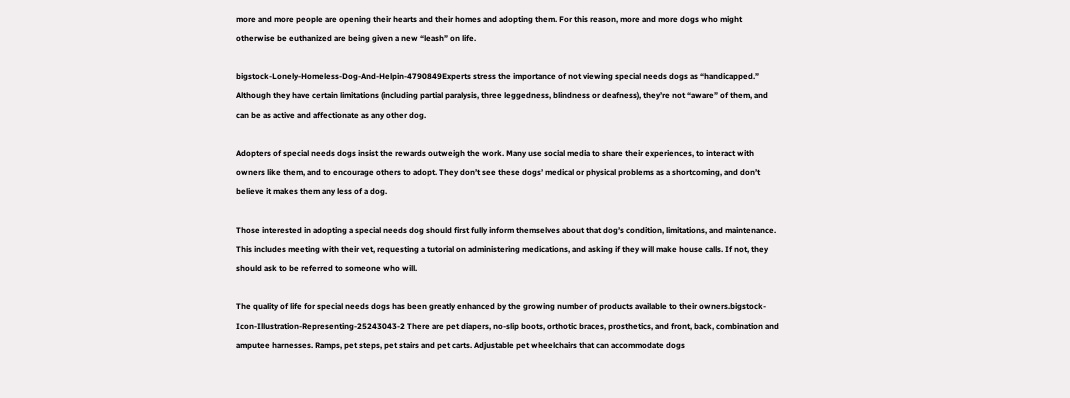more and more people are opening their hearts and their homes and adopting them. For this reason, more and more dogs who might otherwise be euthanized are being given a new “leash” on life.

bigstock-Lonely-Homeless-Dog-And-Helpin-4790849Experts stress the importance of not viewing special needs dogs as “handicapped.” Although they have certain limitations (including partial paralysis, three leggedness, blindness or deafness), they’re not “aware” of them, and can be as active and affectionate as any other dog.

Adopters of special needs dogs insist the rewards outweigh the work. Many use social media to share their experiences, to interact with owners like them, and to encourage others to adopt. They don’t see these dogs’ medical or physical problems as a shortcoming, and don’t believe it makes them any less of a dog.

Those interested in adopting a special needs dog should first fully inform themselves about that dog’s condition, limitations, and maintenance. This includes meeting with their vet, requesting a tutorial on administering medications, and asking if they will make house calls. If not, they should ask to be referred to someone who will.

The quality of life for special needs dogs has been greatly enhanced by the growing number of products available to their owners.bigstock-Icon-Illustration-Representing-25243043-2 There are pet diapers, no-slip boots, orthotic braces, prosthetics, and front, back, combination and amputee harnesses. Ramps, pet steps, pet stairs and pet carts. Adjustable pet wheelchairs that can accommodate dogs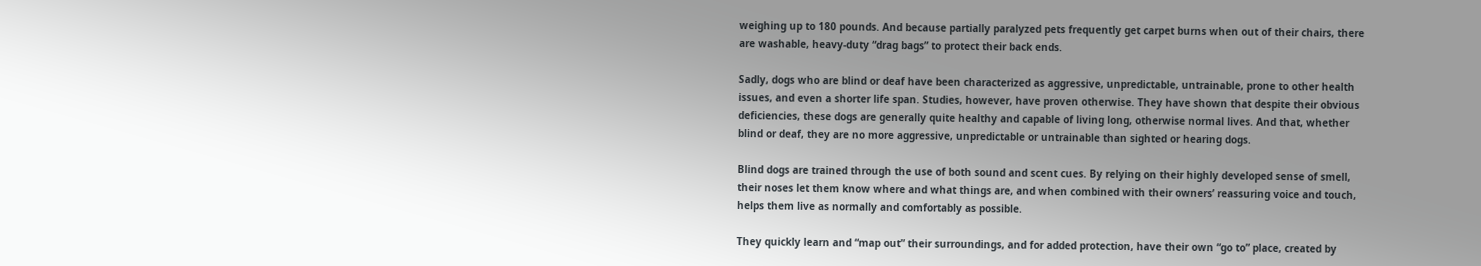weighing up to 180 pounds. And because partially paralyzed pets frequently get carpet burns when out of their chairs, there are washable, heavy-duty “drag bags” to protect their back ends.

Sadly, dogs who are blind or deaf have been characterized as aggressive, unpredictable, untrainable, prone to other health issues, and even a shorter life span. Studies, however, have proven otherwise. They have shown that despite their obvious deficiencies, these dogs are generally quite healthy and capable of living long, otherwise normal lives. And that, whether blind or deaf, they are no more aggressive, unpredictable or untrainable than sighted or hearing dogs.

Blind dogs are trained through the use of both sound and scent cues. By relying on their highly developed sense of smell, their noses let them know where and what things are, and when combined with their owners’ reassuring voice and touch, helps them live as normally and comfortably as possible.

They quickly learn and “map out” their surroundings, and for added protection, have their own “go to” place, created by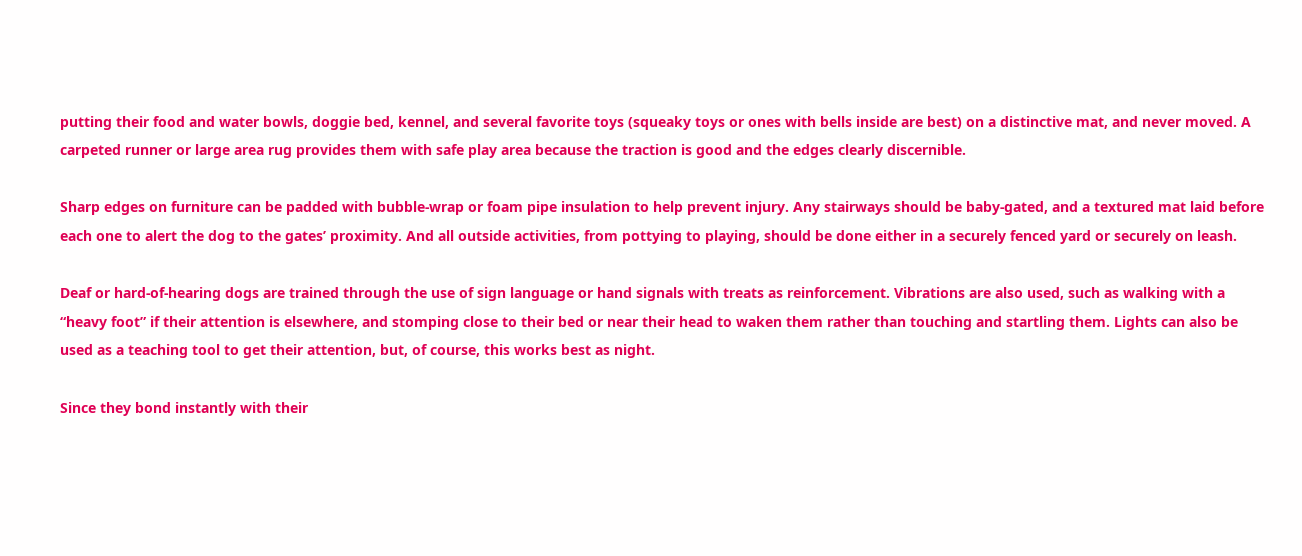putting their food and water bowls, doggie bed, kennel, and several favorite toys (squeaky toys or ones with bells inside are best) on a distinctive mat, and never moved. A carpeted runner or large area rug provides them with safe play area because the traction is good and the edges clearly discernible.

Sharp edges on furniture can be padded with bubble-wrap or foam pipe insulation to help prevent injury. Any stairways should be baby-gated, and a textured mat laid before each one to alert the dog to the gates’ proximity. And all outside activities, from pottying to playing, should be done either in a securely fenced yard or securely on leash.

Deaf or hard-of-hearing dogs are trained through the use of sign language or hand signals with treats as reinforcement. Vibrations are also used, such as walking with a “heavy foot” if their attention is elsewhere, and stomping close to their bed or near their head to waken them rather than touching and startling them. Lights can also be used as a teaching tool to get their attention, but, of course, this works best as night.

Since they bond instantly with their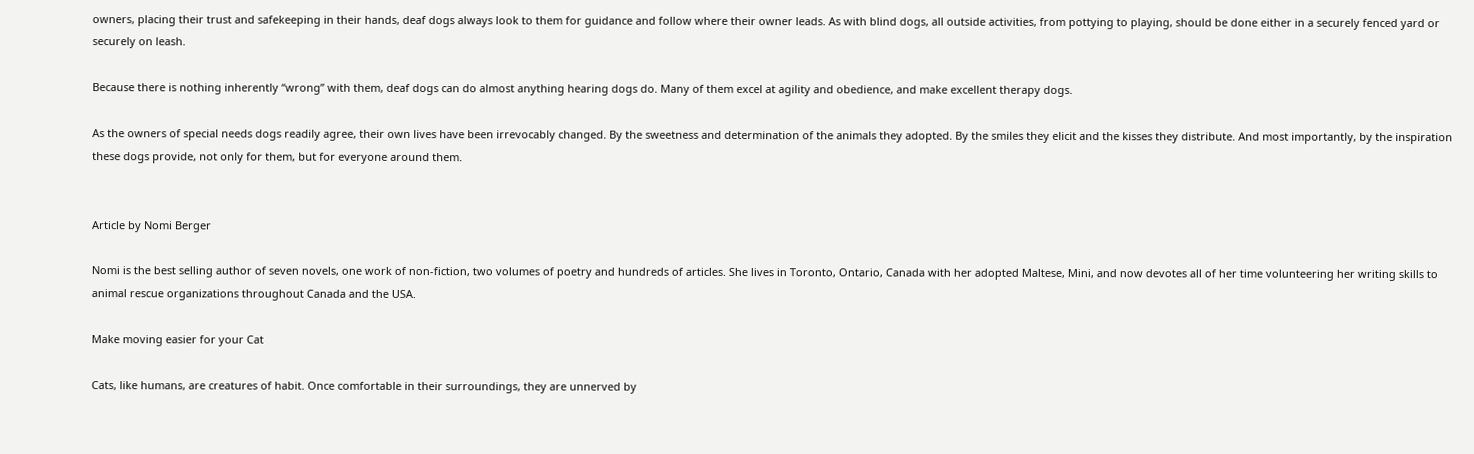owners, placing their trust and safekeeping in their hands, deaf dogs always look to them for guidance and follow where their owner leads. As with blind dogs, all outside activities, from pottying to playing, should be done either in a securely fenced yard or securely on leash.

Because there is nothing inherently “wrong” with them, deaf dogs can do almost anything hearing dogs do. Many of them excel at agility and obedience, and make excellent therapy dogs.

As the owners of special needs dogs readily agree, their own lives have been irrevocably changed. By the sweetness and determination of the animals they adopted. By the smiles they elicit and the kisses they distribute. And most importantly, by the inspiration these dogs provide, not only for them, but for everyone around them.


Article by Nomi Berger

Nomi is the best selling author of seven novels, one work of non-fiction, two volumes of poetry and hundreds of articles. She lives in Toronto, Ontario, Canada with her adopted Maltese, Mini, and now devotes all of her time volunteering her writing skills to animal rescue organizations throughout Canada and the USA.

Make moving easier for your Cat

Cats, like humans, are creatures of habit. Once comfortable in their surroundings, they are unnerved by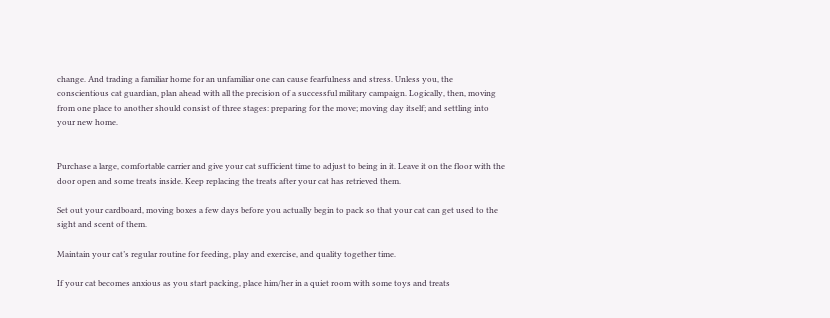change. And trading a familiar home for an unfamiliar one can cause fearfulness and stress. Unless you, the conscientious cat guardian, plan ahead with all the precision of a successful military campaign. Logically, then, moving from one place to another should consist of three stages: preparing for the move; moving day itself; and settling into your new home.


Purchase a large, comfortable carrier and give your cat sufficient time to adjust to being in it. Leave it on the floor with the door open and some treats inside. Keep replacing the treats after your cat has retrieved them.

Set out your cardboard, moving boxes a few days before you actually begin to pack so that your cat can get used to the sight and scent of them.

Maintain your cat’s regular routine for feeding, play and exercise, and quality together time.

If your cat becomes anxious as you start packing, place him/her in a quiet room with some toys and treats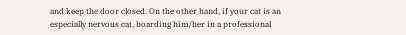and keep the door closed. On the other hand, if your cat is an especially nervous cat, boarding him/her in a professional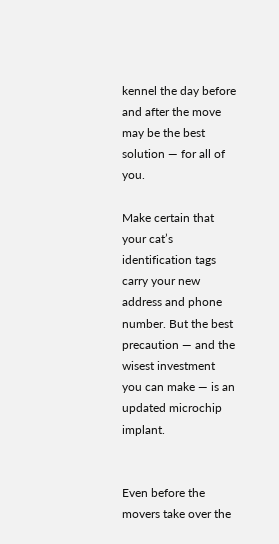kennel the day before and after the move may be the best solution — for all of you.

Make certain that your cat’s identification tags carry your new address and phone number. But the best precaution — and the wisest investment you can make — is an updated microchip implant.


Even before the movers take over the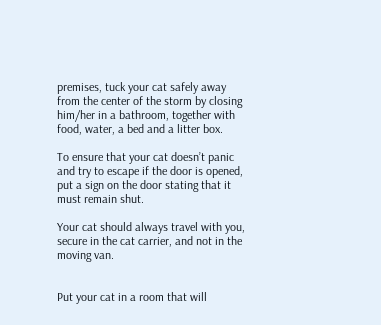premises, tuck your cat safely away from the center of the storm by closing him/her in a bathroom, together with food, water, a bed and a litter box.

To ensure that your cat doesn’t panic and try to escape if the door is opened, put a sign on the door stating that it must remain shut.

Your cat should always travel with you, secure in the cat carrier, and not in the moving van.


Put your cat in a room that will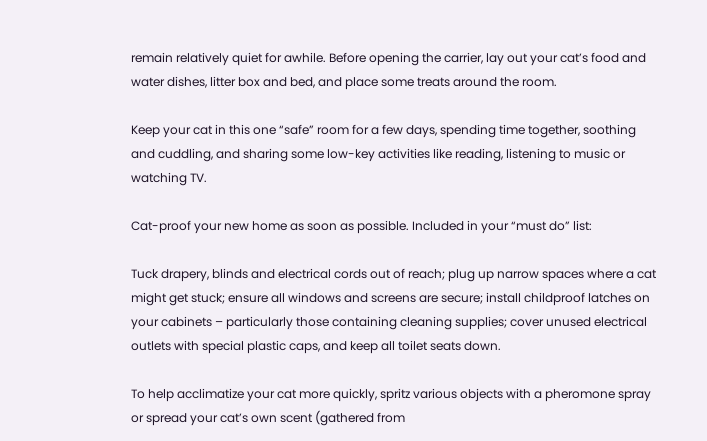remain relatively quiet for awhile. Before opening the carrier, lay out your cat’s food and water dishes, litter box and bed, and place some treats around the room.

Keep your cat in this one “safe” room for a few days, spending time together, soothing and cuddling, and sharing some low-key activities like reading, listening to music or watching TV.

Cat-proof your new home as soon as possible. Included in your “must do” list:

Tuck drapery, blinds and electrical cords out of reach; plug up narrow spaces where a cat might get stuck; ensure all windows and screens are secure; install childproof latches on your cabinets – particularly those containing cleaning supplies; cover unused electrical outlets with special plastic caps, and keep all toilet seats down.

To help acclimatize your cat more quickly, spritz various objects with a pheromone spray or spread your cat’s own scent (gathered from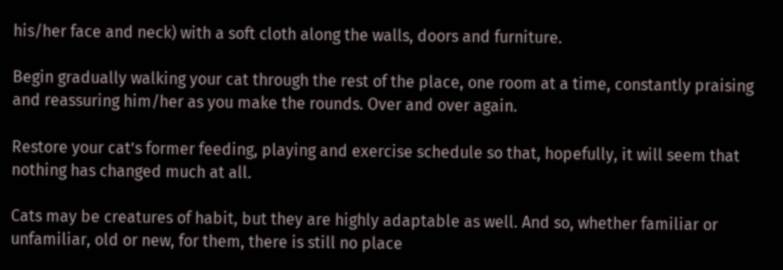his/her face and neck) with a soft cloth along the walls, doors and furniture.

Begin gradually walking your cat through the rest of the place, one room at a time, constantly praising and reassuring him/her as you make the rounds. Over and over again.

Restore your cat’s former feeding, playing and exercise schedule so that, hopefully, it will seem that nothing has changed much at all.

Cats may be creatures of habit, but they are highly adaptable as well. And so, whether familiar or unfamiliar, old or new, for them, there is still no place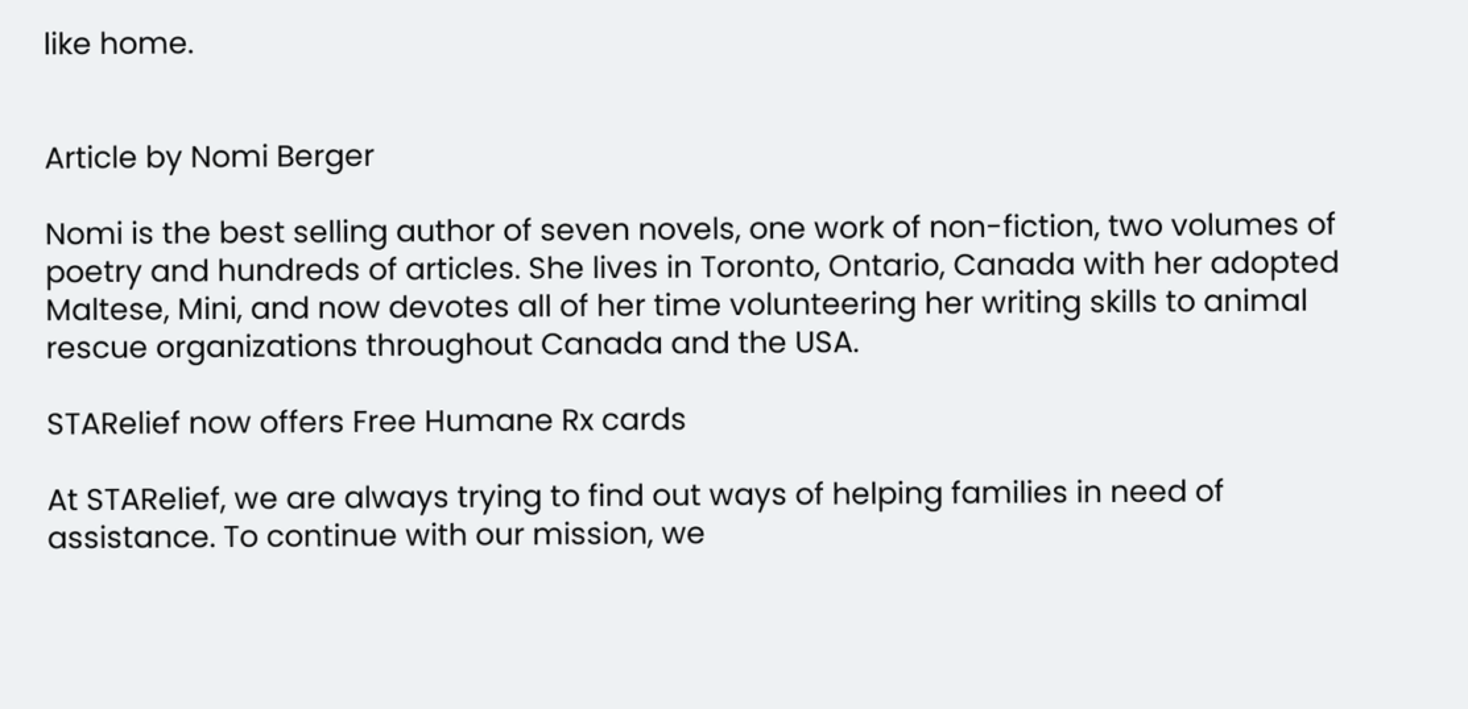like home.


Article by Nomi Berger

Nomi is the best selling author of seven novels, one work of non-fiction, two volumes of poetry and hundreds of articles. She lives in Toronto, Ontario, Canada with her adopted Maltese, Mini, and now devotes all of her time volunteering her writing skills to animal rescue organizations throughout Canada and the USA.

STARelief now offers Free Humane Rx cards

At STARelief, we are always trying to find out ways of helping families in need of assistance. To continue with our mission, we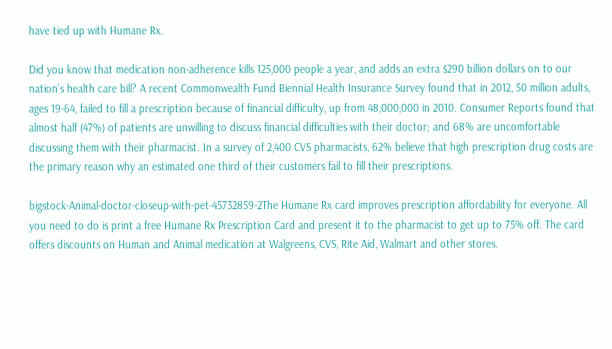have tied up with Humane Rx.

Did you know that medication non-adherence kills 125,000 people a year, and adds an extra $290 billion dollars on to our nation’s health care bill? A recent Commonwealth Fund Biennial Health Insurance Survey found that in 2012, 50 million adults, ages 19-64, failed to fill a prescription because of financial difficulty, up from 48,000,000 in 2010. Consumer Reports found that almost half (47%) of patients are unwilling to discuss financial difficulties with their doctor; and 68% are uncomfortable discussing them with their pharmacist. In a survey of 2,400 CVS pharmacists, 62% believe that high prescription drug costs are the primary reason why an estimated one third of their customers fail to fill their prescriptions.

bigstock-Animal-doctor-closeup-with-pet-45732859-2The Humane Rx card improves prescription affordability for everyone. All you need to do is print a free Humane Rx Prescription Card and present it to the pharmacist to get up to 75% off. The card offers discounts on Human and Animal medication at Walgreens, CVS, Rite Aid, Walmart and other stores.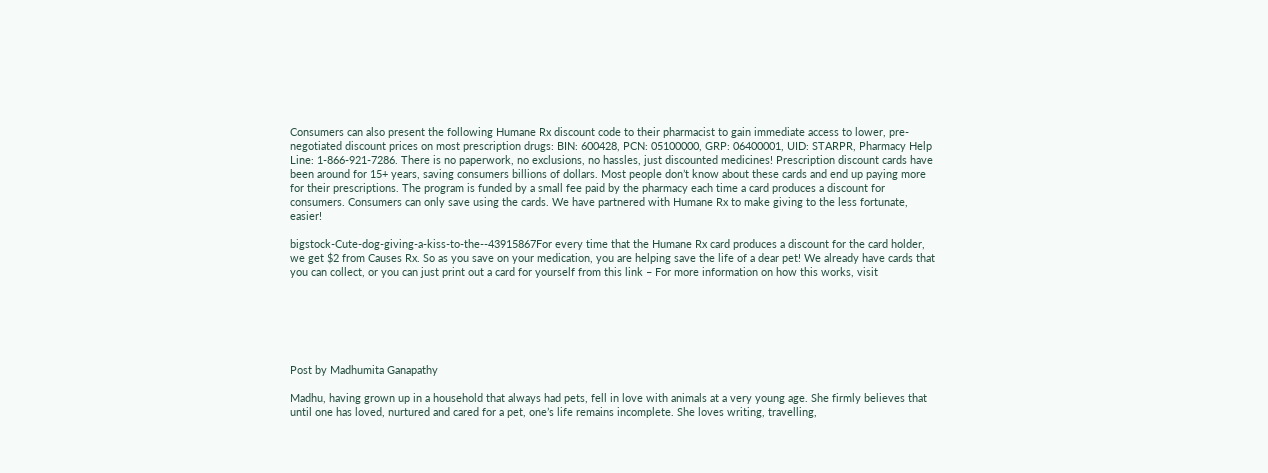Consumers can also present the following Humane Rx discount code to their pharmacist to gain immediate access to lower, pre-negotiated discount prices on most prescription drugs: BIN: 600428, PCN: 05100000, GRP: 06400001, UID: STARPR, Pharmacy Help Line: 1-866-921-7286. There is no paperwork, no exclusions, no hassles, just discounted medicines! Prescription discount cards have been around for 15+ years, saving consumers billions of dollars. Most people don’t know about these cards and end up paying more for their prescriptions. The program is funded by a small fee paid by the pharmacy each time a card produces a discount for consumers. Consumers can only save using the cards. We have partnered with Humane Rx to make giving to the less fortunate, easier!

bigstock-Cute-dog-giving-a-kiss-to-the--43915867For every time that the Humane Rx card produces a discount for the card holder, we get $2 from Causes Rx. So as you save on your medication, you are helping save the life of a dear pet! We already have cards that you can collect, or you can just print out a card for yourself from this link – For more information on how this works, visit






Post by Madhumita Ganapathy

Madhu, having grown up in a household that always had pets, fell in love with animals at a very young age. She firmly believes that until one has loved, nurtured and cared for a pet, one’s life remains incomplete. She loves writing, travelling,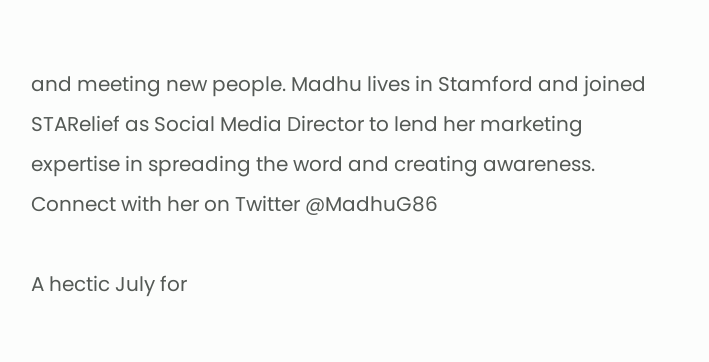and meeting new people. Madhu lives in Stamford and joined STARelief as Social Media Director to lend her marketing expertise in spreading the word and creating awareness. Connect with her on Twitter @MadhuG86

A hectic July for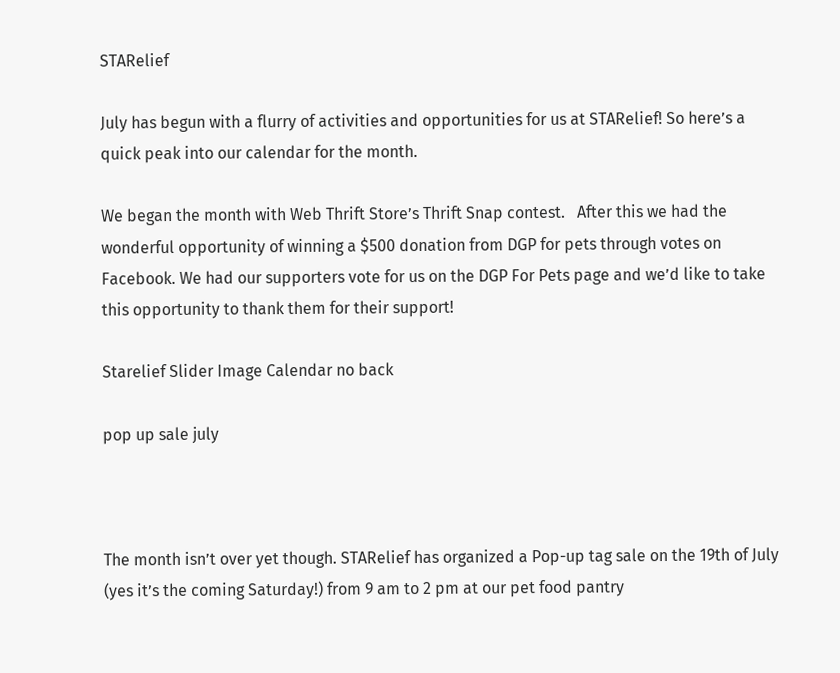STARelief

July has begun with a flurry of activities and opportunities for us at STARelief! So here’s a quick peak into our calendar for the month.

We began the month with Web Thrift Store’s Thrift Snap contest.   After this we had the wonderful opportunity of winning a $500 donation from DGP for pets through votes on Facebook. We had our supporters vote for us on the DGP For Pets page and we’d like to take this opportunity to thank them for their support!

Starelief Slider Image Calendar no back

pop up sale july



The month isn’t over yet though. STARelief has organized a Pop-up tag sale on the 19th of July (yes it’s the coming Saturday!) from 9 am to 2 pm at our pet food pantry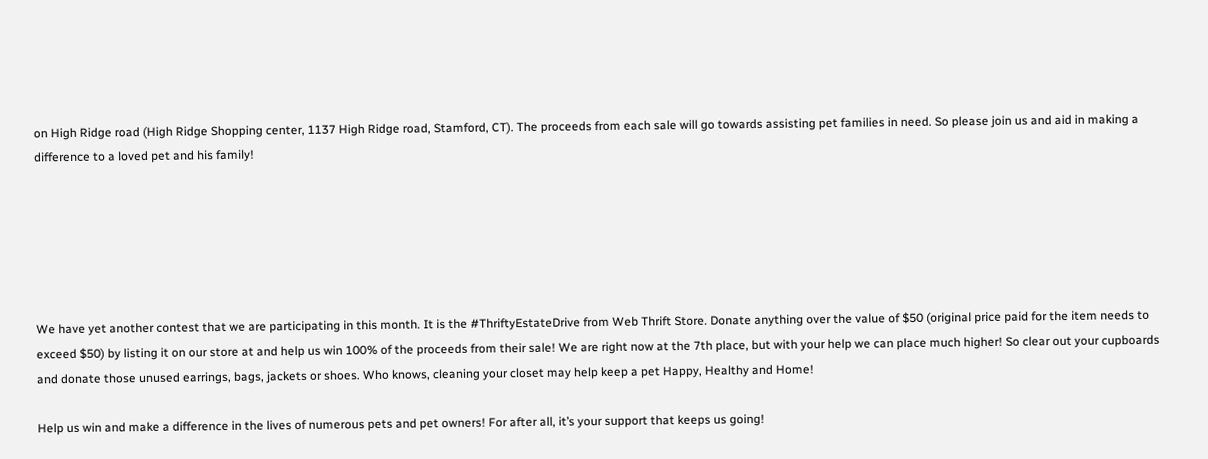on High Ridge road (High Ridge Shopping center, 1137 High Ridge road, Stamford, CT). The proceeds from each sale will go towards assisting pet families in need. So please join us and aid in making a difference to a loved pet and his family!






We have yet another contest that we are participating in this month. It is the #ThriftyEstateDrive from Web Thrift Store. Donate anything over the value of $50 (original price paid for the item needs to exceed $50) by listing it on our store at and help us win 100% of the proceeds from their sale! We are right now at the 7th place, but with your help we can place much higher! So clear out your cupboards and donate those unused earrings, bags, jackets or shoes. Who knows, cleaning your closet may help keep a pet Happy, Healthy and Home!

Help us win and make a difference in the lives of numerous pets and pet owners! For after all, it’s your support that keeps us going!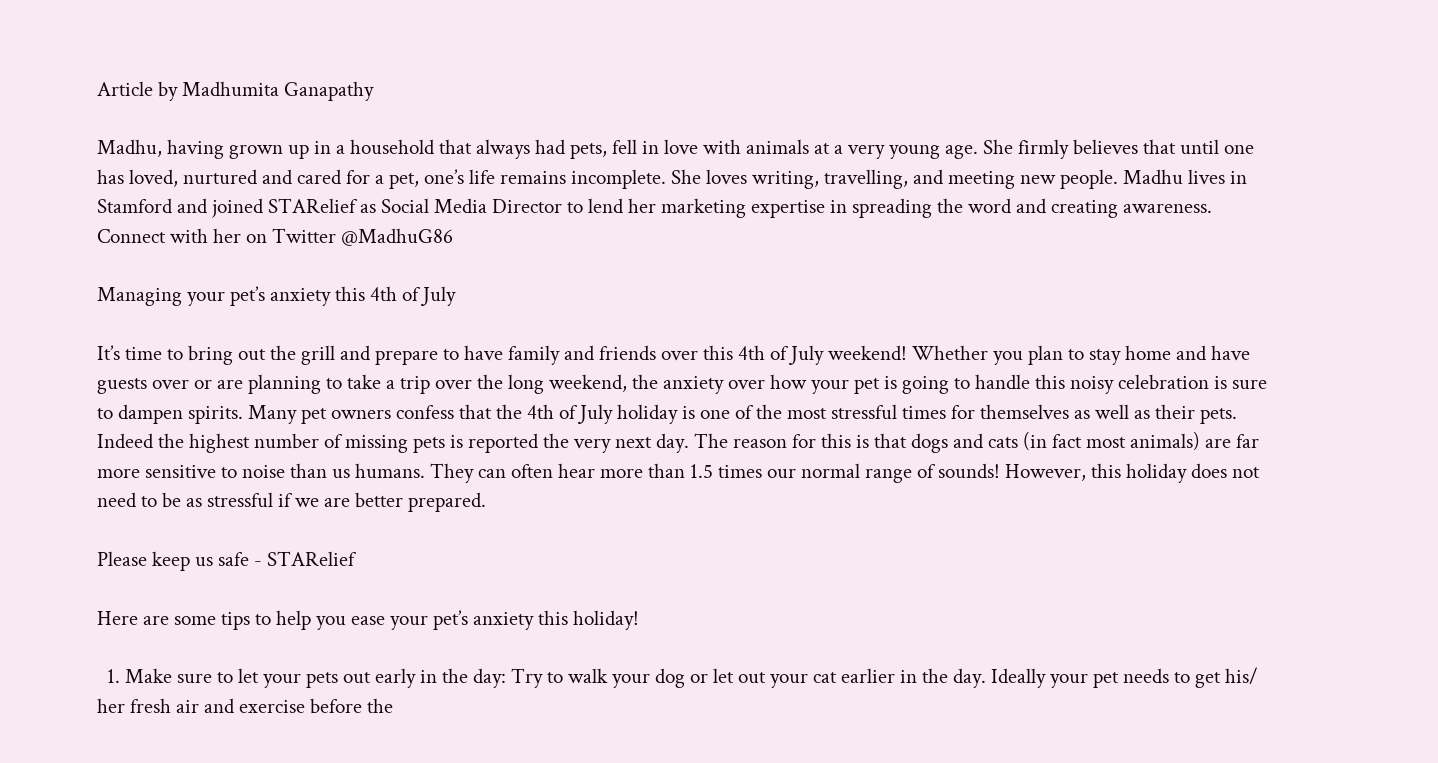Article by Madhumita Ganapathy

Madhu, having grown up in a household that always had pets, fell in love with animals at a very young age. She firmly believes that until one has loved, nurtured and cared for a pet, one’s life remains incomplete. She loves writing, travelling, and meeting new people. Madhu lives in Stamford and joined STARelief as Social Media Director to lend her marketing expertise in spreading the word and creating awareness. Connect with her on Twitter @MadhuG86

Managing your pet’s anxiety this 4th of July

It’s time to bring out the grill and prepare to have family and friends over this 4th of July weekend! Whether you plan to stay home and have guests over or are planning to take a trip over the long weekend, the anxiety over how your pet is going to handle this noisy celebration is sure to dampen spirits. Many pet owners confess that the 4th of July holiday is one of the most stressful times for themselves as well as their pets. Indeed the highest number of missing pets is reported the very next day. The reason for this is that dogs and cats (in fact most animals) are far more sensitive to noise than us humans. They can often hear more than 1.5 times our normal range of sounds! However, this holiday does not need to be as stressful if we are better prepared.

Please keep us safe - STARelief

Here are some tips to help you ease your pet’s anxiety this holiday!

  1. Make sure to let your pets out early in the day: Try to walk your dog or let out your cat earlier in the day. Ideally your pet needs to get his/ her fresh air and exercise before the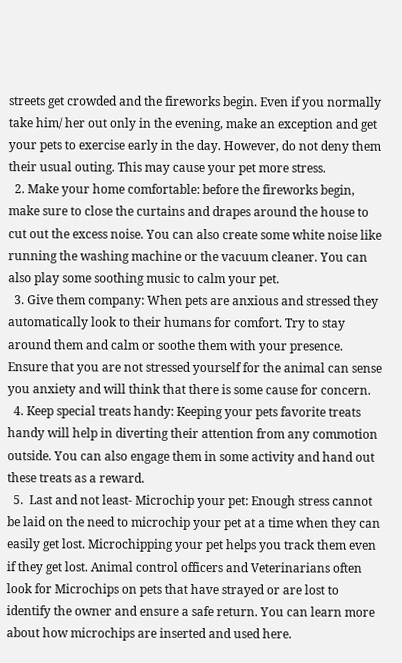streets get crowded and the fireworks begin. Even if you normally take him/ her out only in the evening, make an exception and get your pets to exercise early in the day. However, do not deny them their usual outing. This may cause your pet more stress.
  2. Make your home comfortable: before the fireworks begin, make sure to close the curtains and drapes around the house to cut out the excess noise. You can also create some white noise like running the washing machine or the vacuum cleaner. You can also play some soothing music to calm your pet.
  3. Give them company: When pets are anxious and stressed they automatically look to their humans for comfort. Try to stay around them and calm or soothe them with your presence. Ensure that you are not stressed yourself for the animal can sense you anxiety and will think that there is some cause for concern.
  4. Keep special treats handy: Keeping your pets favorite treats handy will help in diverting their attention from any commotion outside. You can also engage them in some activity and hand out these treats as a reward.
  5.  Last and not least- Microchip your pet: Enough stress cannot be laid on the need to microchip your pet at a time when they can easily get lost. Microchipping your pet helps you track them even if they get lost. Animal control officers and Veterinarians often look for Microchips on pets that have strayed or are lost to identify the owner and ensure a safe return. You can learn more about how microchips are inserted and used here.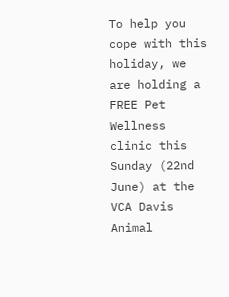To help you cope with this holiday, we are holding a FREE Pet Wellness clinic this Sunday (22nd June) at the VCA Davis Animal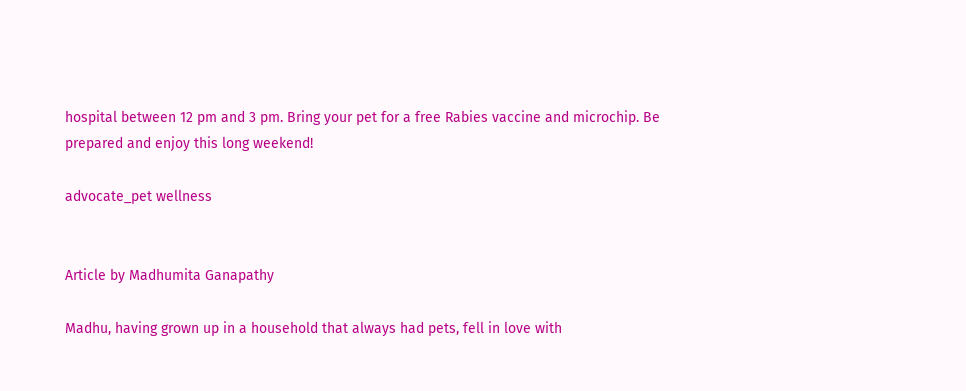hospital between 12 pm and 3 pm. Bring your pet for a free Rabies vaccine and microchip. Be prepared and enjoy this long weekend!

advocate_pet wellness


Article by Madhumita Ganapathy

Madhu, having grown up in a household that always had pets, fell in love with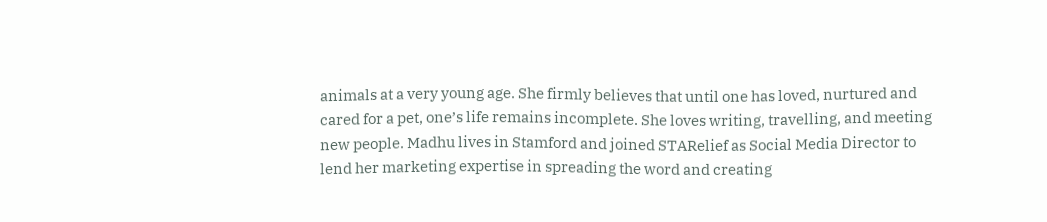animals at a very young age. She firmly believes that until one has loved, nurtured and cared for a pet, one’s life remains incomplete. She loves writing, travelling, and meeting new people. Madhu lives in Stamford and joined STARelief as Social Media Director to lend her marketing expertise in spreading the word and creating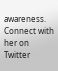awareness. Connect with her on Twitter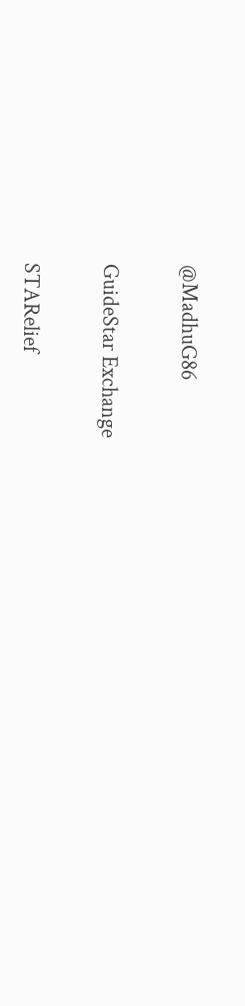@MadhuG86


GuideStar Exchange


STARelief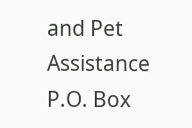and Pet Assistance
P.O. Box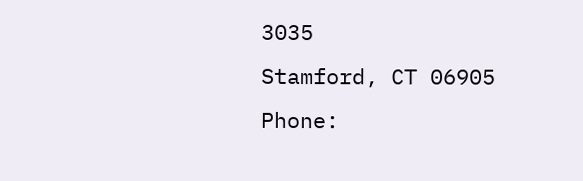3035
Stamford, CT 06905
Phone: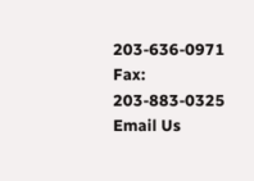203-636-0971
Fax: 203-883-0325
Email Us